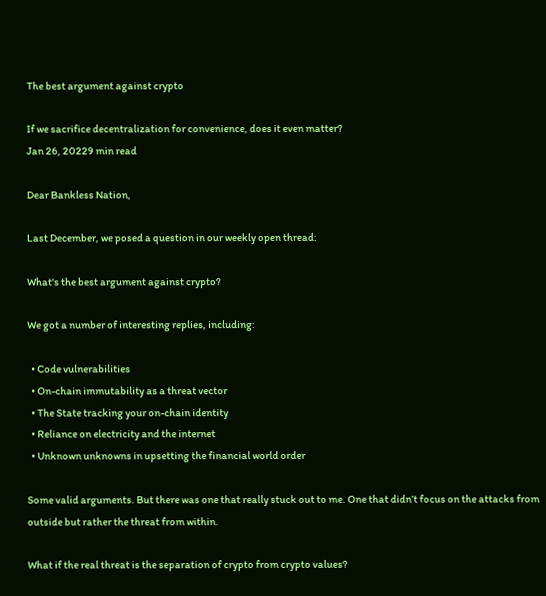The best argument against crypto

If we sacrifice decentralization for convenience, does it even matter?
Jan 26, 20229 min read

Dear Bankless Nation,

Last December, we posed a question in our weekly open thread:

What's the best argument against crypto?

We got a number of interesting replies, including:

  • Code vulnerabilities
  • On-chain immutability as a threat vector
  • The State tracking your on-chain identity
  • Reliance on electricity and the internet
  • Unknown unknowns in upsetting the financial world order

Some valid arguments. But there was one that really stuck out to me. One that didn’t focus on the attacks from outside but rather the threat from within.

What if the real threat is the separation of crypto from crypto values?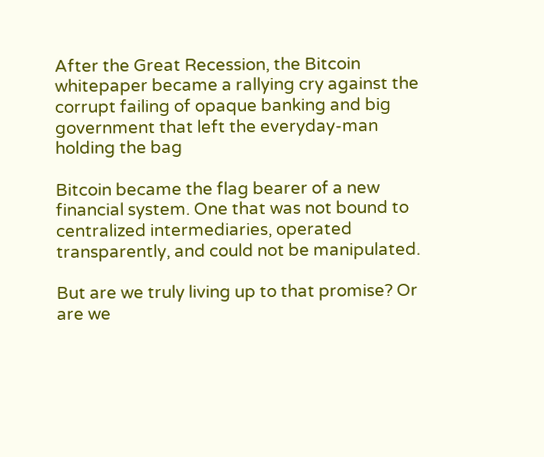After the Great Recession, the Bitcoin whitepaper became a rallying cry against the corrupt failing of opaque banking and big government that left the everyday-man holding the bag

Bitcoin became the flag bearer of a new financial system. One that was not bound to centralized intermediaries, operated transparently, and could not be manipulated.

But are we truly living up to that promise? Or are we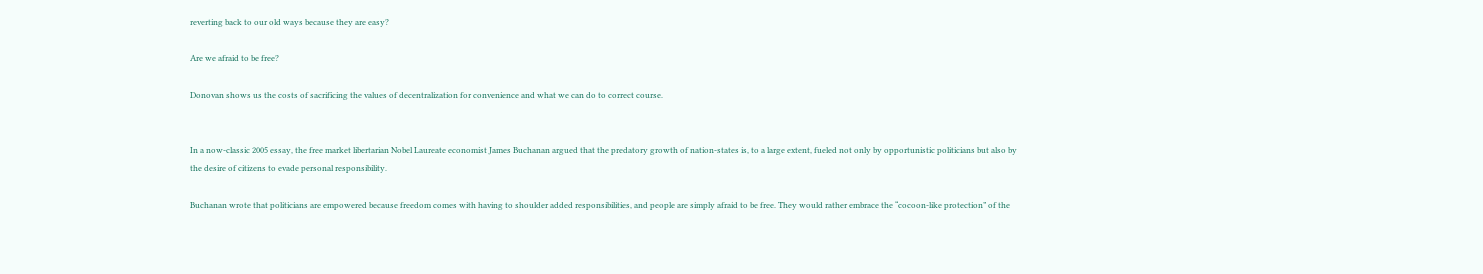reverting back to our old ways because they are easy?

Are we afraid to be free?

Donovan shows us the costs of sacrificing the values of decentralization for convenience and what we can do to correct course.


In a now-classic 2005 essay, the free market libertarian Nobel Laureate economist James Buchanan argued that the predatory growth of nation-states is, to a large extent, fueled not only by opportunistic politicians but also by the desire of citizens to evade personal responsibility.

Buchanan wrote that politicians are empowered because freedom comes with having to shoulder added responsibilities, and people are simply afraid to be free. They would rather embrace the “cocoon-like protection” of the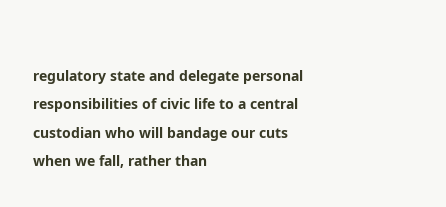regulatory state and delegate personal responsibilities of civic life to a central custodian who will bandage our cuts when we fall, rather than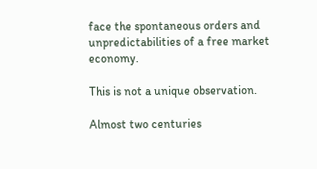face the spontaneous orders and unpredictabilities of a free market economy.

This is not a unique observation.

Almost two centuries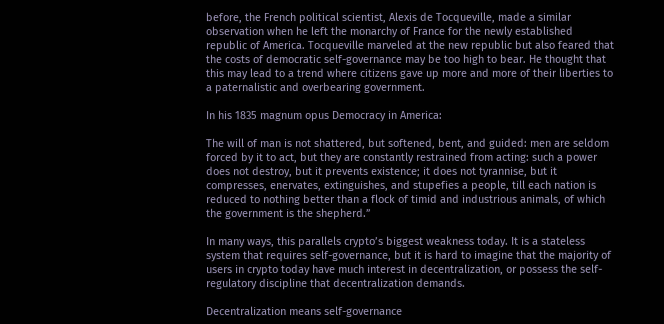before, the French political scientist, Alexis de Tocqueville, made a similar observation when he left the monarchy of France for the newly established republic of America. Tocqueville marveled at the new republic but also feared that the costs of democratic self-governance may be too high to bear. He thought that this may lead to a trend where citizens gave up more and more of their liberties to a paternalistic and overbearing government.

In his 1835 magnum opus Democracy in America:

The will of man is not shattered, but softened, bent, and guided: men are seldom forced by it to act, but they are constantly restrained from acting: such a power does not destroy, but it prevents existence; it does not tyrannise, but it compresses, enervates, extinguishes, and stupefies a people, till each nation is reduced to nothing better than a flock of timid and industrious animals, of which the government is the shepherd.”

In many ways, this parallels crypto’s biggest weakness today. It is a stateless system that requires self-governance, but it is hard to imagine that the majority of users in crypto today have much interest in decentralization, or possess the self-regulatory discipline that decentralization demands.

Decentralization means self-governance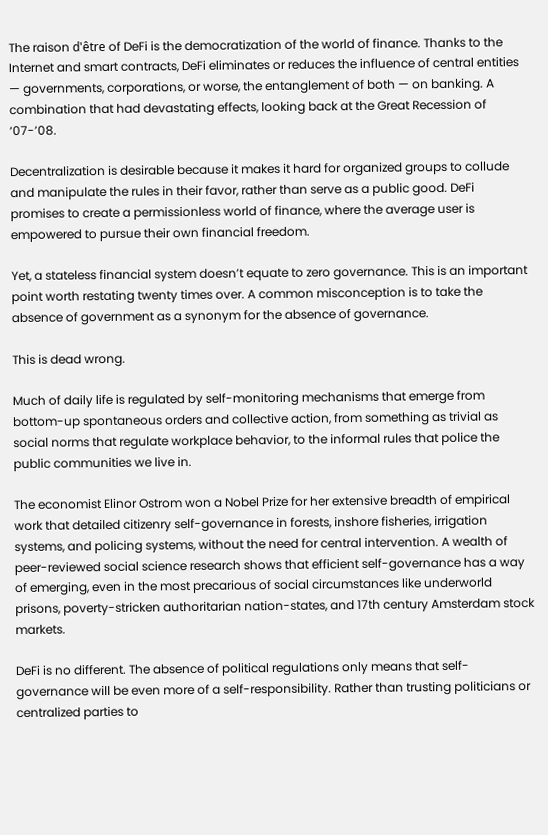The raison d'être of DeFi is the democratization of the world of finance. Thanks to the Internet and smart contracts, DeFi eliminates or reduces the influence of central entities — governments, corporations, or worse, the entanglement of both — on banking. A combination that had devastating effects, looking back at the Great Recession of ‘07-’08.

Decentralization is desirable because it makes it hard for organized groups to collude and manipulate the rules in their favor, rather than serve as a public good. DeFi promises to create a permissionless world of finance, where the average user is empowered to pursue their own financial freedom.

Yet, a stateless financial system doesn’t equate to zero governance. This is an important point worth restating twenty times over. A common misconception is to take the absence of government as a synonym for the absence of governance.

This is dead wrong.

Much of daily life is regulated by self-monitoring mechanisms that emerge from bottom-up spontaneous orders and collective action, from something as trivial as social norms that regulate workplace behavior, to the informal rules that police the public communities we live in.

The economist Elinor Ostrom won a Nobel Prize for her extensive breadth of empirical work that detailed citizenry self-governance in forests, inshore fisheries, irrigation systems, and policing systems, without the need for central intervention. A wealth of peer-reviewed social science research shows that efficient self-governance has a way of emerging, even in the most precarious of social circumstances like underworld prisons, poverty-stricken authoritarian nation-states, and 17th century Amsterdam stock markets.

DeFi is no different. The absence of political regulations only means that self-governance will be even more of a self-responsibility. Rather than trusting politicians or centralized parties to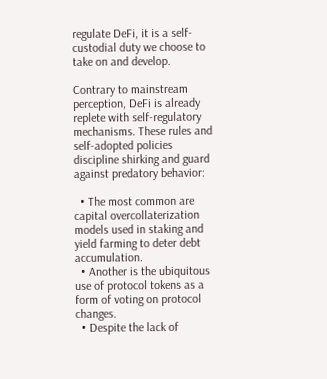regulate DeFi, it is a self-custodial duty we choose to take on and develop.

Contrary to mainstream perception, DeFi is already replete with self-regulatory mechanisms. These rules and self-adopted policies discipline shirking and guard against predatory behavior:

  • The most common are capital overcollaterization models used in staking and yield farming to deter debt accumulation.
  • Another is the ubiquitous use of protocol tokens as a form of voting on protocol changes.
  • Despite the lack of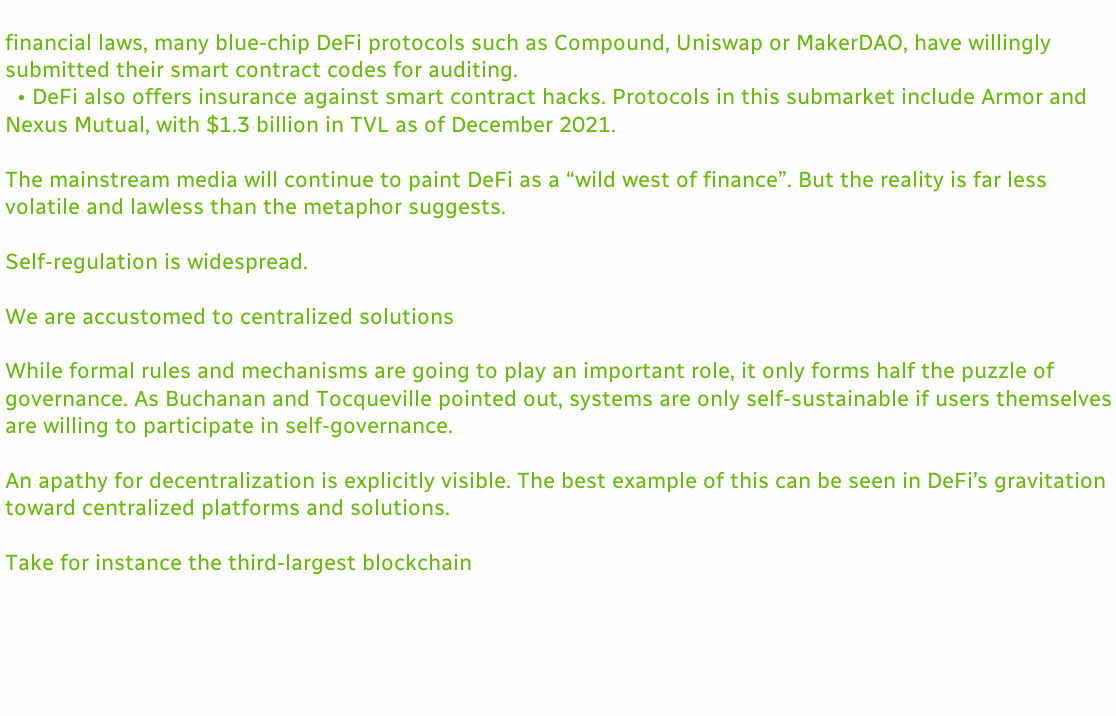financial laws, many blue-chip DeFi protocols such as Compound, Uniswap or MakerDAO, have willingly submitted their smart contract codes for auditing.
  • DeFi also offers insurance against smart contract hacks. Protocols in this submarket include Armor and Nexus Mutual, with $1.3 billion in TVL as of December 2021.

The mainstream media will continue to paint DeFi as a “wild west of finance”. But the reality is far less volatile and lawless than the metaphor suggests.

Self-regulation is widespread.

We are accustomed to centralized solutions

While formal rules and mechanisms are going to play an important role, it only forms half the puzzle of governance. As Buchanan and Tocqueville pointed out, systems are only self-sustainable if users themselves are willing to participate in self-governance.

An apathy for decentralization is explicitly visible. The best example of this can be seen in DeFi’s gravitation toward centralized platforms and solutions.

Take for instance the third-largest blockchain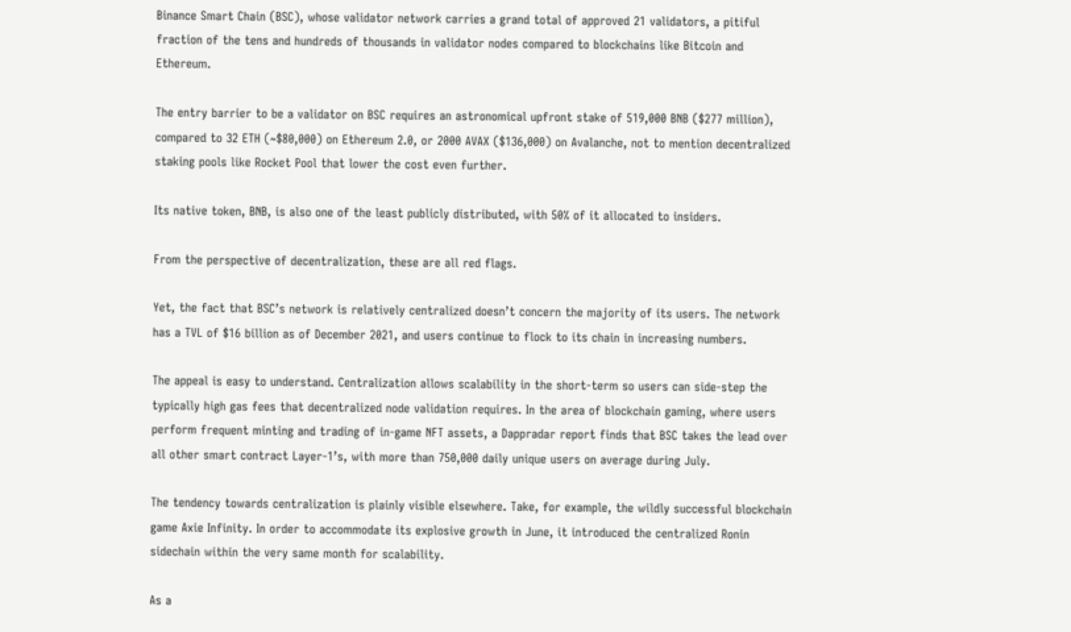Binance Smart Chain (BSC), whose validator network carries a grand total of approved 21 validators, a pitiful fraction of the tens and hundreds of thousands in validator nodes compared to blockchains like Bitcoin and Ethereum.

The entry barrier to be a validator on BSC requires an astronomical upfront stake of 519,000 BNB ($277 million), compared to 32 ETH (~$80,000) on Ethereum 2.0, or 2000 AVAX ($136,000) on Avalanche, not to mention decentralized staking pools like Rocket Pool that lower the cost even further.

Its native token, BNB, is also one of the least publicly distributed, with 50% of it allocated to insiders.

From the perspective of decentralization, these are all red flags.

Yet, the fact that BSC’s network is relatively centralized doesn’t concern the majority of its users. The network has a TVL of $16 billion as of December 2021, and users continue to flock to its chain in increasing numbers.

The appeal is easy to understand. Centralization allows scalability in the short-term so users can side-step the typically high gas fees that decentralized node validation requires. In the area of blockchain gaming, where users perform frequent minting and trading of in-game NFT assets, a Dappradar report finds that BSC takes the lead over all other smart contract Layer-1’s, with more than 750,000 daily unique users on average during July.

The tendency towards centralization is plainly visible elsewhere. Take, for example, the wildly successful blockchain game Axie Infinity. In order to accommodate its explosive growth in June, it introduced the centralized Ronin sidechain within the very same month for scalability.

As a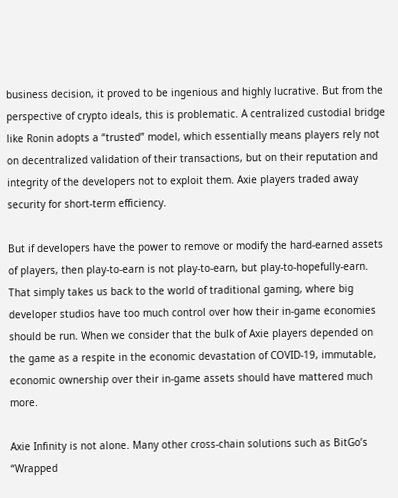business decision, it proved to be ingenious and highly lucrative. But from the perspective of crypto ideals, this is problematic. A centralized custodial bridge like Ronin adopts a “trusted” model, which essentially means players rely not on decentralized validation of their transactions, but on their reputation and integrity of the developers not to exploit them. Axie players traded away security for short-term efficiency.

But if developers have the power to remove or modify the hard-earned assets of players, then play-to-earn is not play-to-earn, but play-to-hopefully-earn. That simply takes us back to the world of traditional gaming, where big developer studios have too much control over how their in-game economies should be run. When we consider that the bulk of Axie players depended on the game as a respite in the economic devastation of COVID-19, immutable, economic ownership over their in-game assets should have mattered much more.

Axie Infinity is not alone. Many other cross-chain solutions such as BitGo’s “Wrapped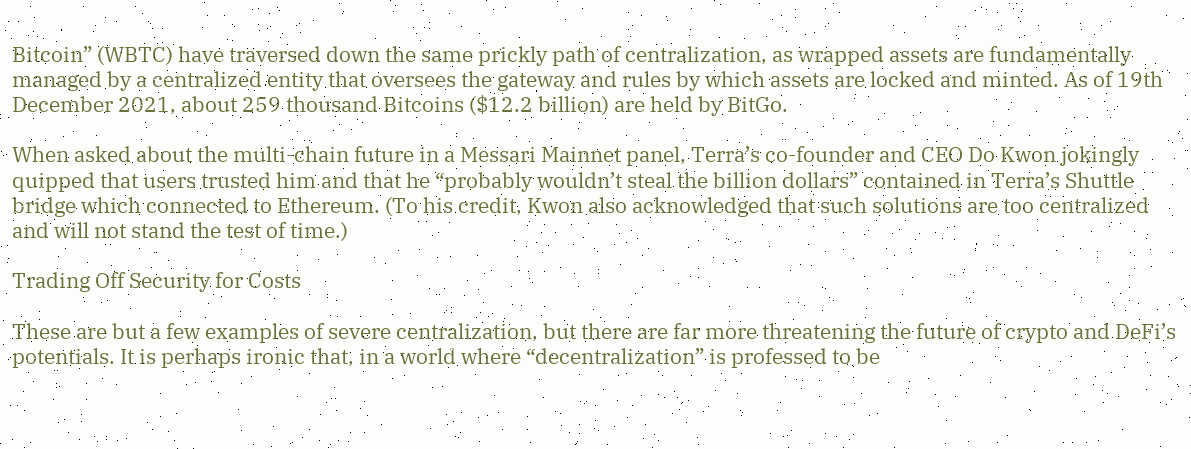Bitcoin” (WBTC) have traversed down the same prickly path of centralization, as wrapped assets are fundamentally managed by a centralized entity that oversees the gateway and rules by which assets are locked and minted. As of 19th December 2021, about 259 thousand Bitcoins ($12.2 billion) are held by BitGo.

When asked about the multi-chain future in a Messari Mainnet panel, Terra’s co-founder and CEO Do Kwon jokingly quipped that users trusted him and that he “probably wouldn’t steal the billion dollars” contained in Terra’s Shuttle bridge which connected to Ethereum. (To his credit, Kwon also acknowledged that such solutions are too centralized and will not stand the test of time.)

Trading Off Security for Costs

These are but a few examples of severe centralization, but there are far more threatening the future of crypto and DeFi’s potentials. It is perhaps ironic that, in a world where “decentralization” is professed to be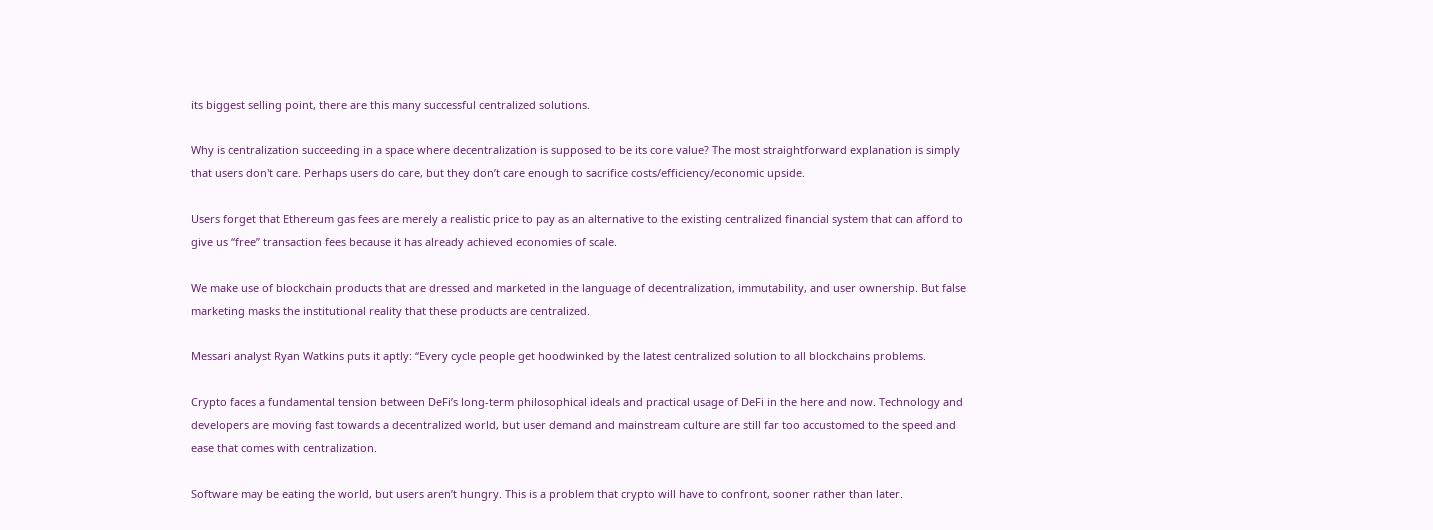its biggest selling point, there are this many successful centralized solutions.

Why is centralization succeeding in a space where decentralization is supposed to be its core value? The most straightforward explanation is simply that users don't care. Perhaps users do care, but they don’t care enough to sacrifice costs/efficiency/economic upside.

Users forget that Ethereum gas fees are merely a realistic price to pay as an alternative to the existing centralized financial system that can afford to give us “free” transaction fees because it has already achieved economies of scale.

We make use of blockchain products that are dressed and marketed in the language of decentralization, immutability, and user ownership. But false marketing masks the institutional reality that these products are centralized.

Messari analyst Ryan Watkins puts it aptly: “Every cycle people get hoodwinked by the latest centralized solution to all blockchains problems.

Crypto faces a fundamental tension between DeFi’s long-term philosophical ideals and practical usage of DeFi in the here and now. Technology and developers are moving fast towards a decentralized world, but user demand and mainstream culture are still far too accustomed to the speed and ease that comes with centralization.

Software may be eating the world, but users aren’t hungry. This is a problem that crypto will have to confront, sooner rather than later.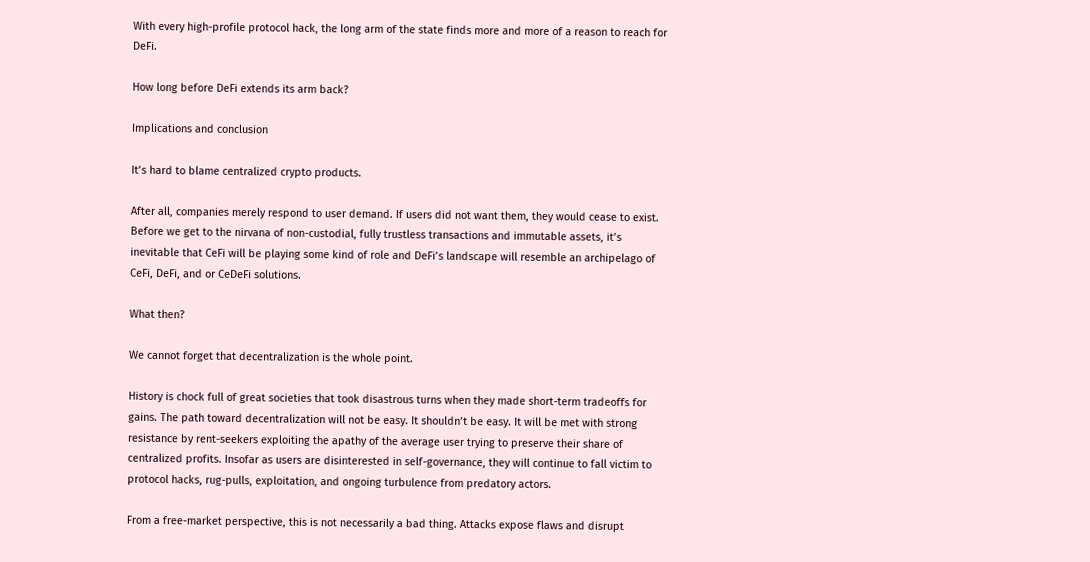With every high-profile protocol hack, the long arm of the state finds more and more of a reason to reach for DeFi.

How long before DeFi extends its arm back?

Implications and conclusion

It’s hard to blame centralized crypto products.

After all, companies merely respond to user demand. If users did not want them, they would cease to exist. Before we get to the nirvana of non-custodial, fully trustless transactions and immutable assets, it’s inevitable that CeFi will be playing some kind of role and DeFi’s landscape will resemble an archipelago of CeFi, DeFi, and or CeDeFi solutions.

What then?

We cannot forget that decentralization is the whole point.

History is chock full of great societies that took disastrous turns when they made short-term tradeoffs for gains. The path toward decentralization will not be easy. It shouldn’t be easy. It will be met with strong resistance by rent-seekers exploiting the apathy of the average user trying to preserve their share of centralized profits. Insofar as users are disinterested in self-governance, they will continue to fall victim to protocol hacks, rug-pulls, exploitation, and ongoing turbulence from predatory actors.

From a free-market perspective, this is not necessarily a bad thing. Attacks expose flaws and disrupt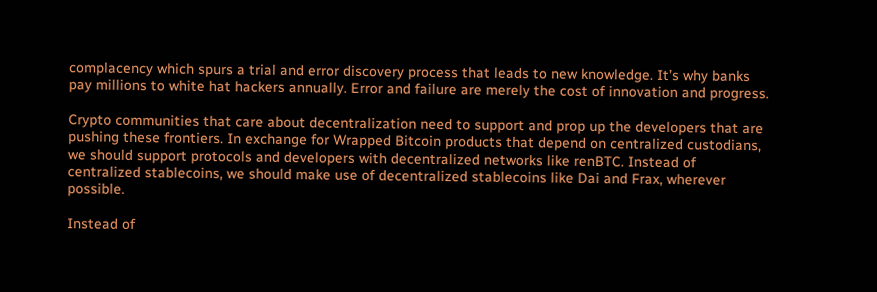complacency which spurs a trial and error discovery process that leads to new knowledge. It’s why banks pay millions to white hat hackers annually. Error and failure are merely the cost of innovation and progress.

Crypto communities that care about decentralization need to support and prop up the developers that are pushing these frontiers. In exchange for Wrapped Bitcoin products that depend on centralized custodians, we should support protocols and developers with decentralized networks like renBTC. Instead of centralized stablecoins, we should make use of decentralized stablecoins like Dai and Frax, wherever possible.

Instead of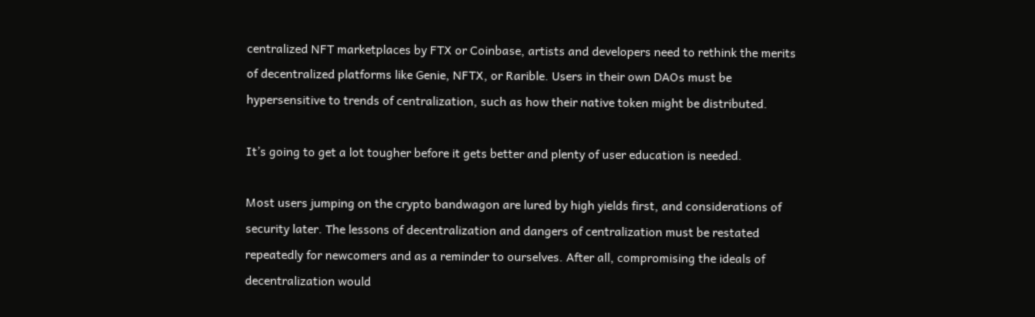centralized NFT marketplaces by FTX or Coinbase, artists and developers need to rethink the merits of decentralized platforms like Genie, NFTX, or Rarible. Users in their own DAOs must be hypersensitive to trends of centralization, such as how their native token might be distributed.

It’s going to get a lot tougher before it gets better and plenty of user education is needed.

Most users jumping on the crypto bandwagon are lured by high yields first, and considerations of security later. The lessons of decentralization and dangers of centralization must be restated repeatedly for newcomers and as a reminder to ourselves. After all, compromising the ideals of decentralization would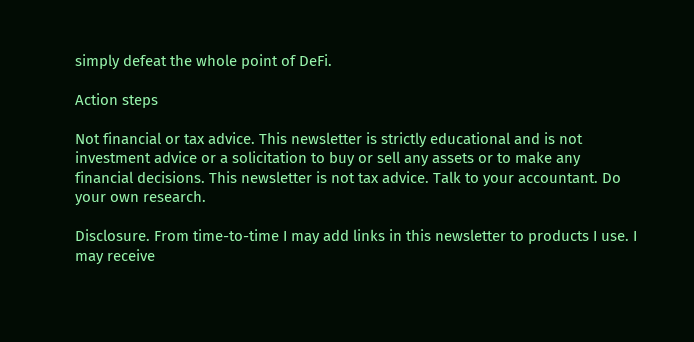simply defeat the whole point of DeFi.

Action steps

Not financial or tax advice. This newsletter is strictly educational and is not investment advice or a solicitation to buy or sell any assets or to make any financial decisions. This newsletter is not tax advice. Talk to your accountant. Do your own research.

Disclosure. From time-to-time I may add links in this newsletter to products I use. I may receive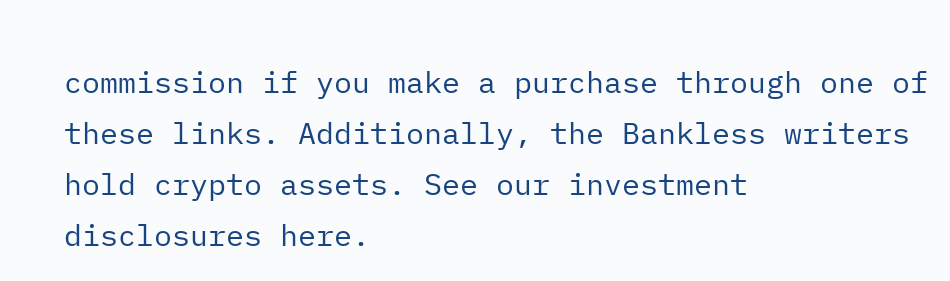commission if you make a purchase through one of these links. Additionally, the Bankless writers hold crypto assets. See our investment disclosures here.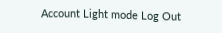Account Light mode Log Out